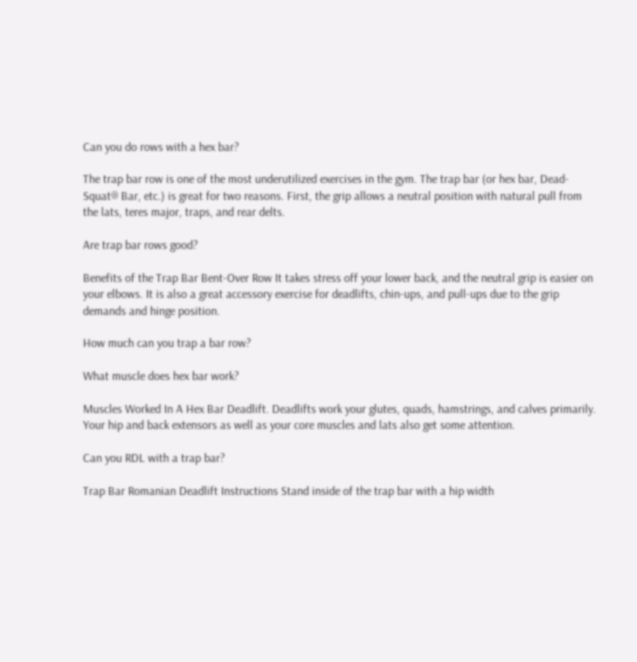Can you do rows with a hex bar?

The trap bar row is one of the most underutilized exercises in the gym. The trap bar (or hex bar, Dead-Squat® Bar, etc.) is great for two reasons. First, the grip allows a neutral position with natural pull from the lats, teres major, traps, and rear delts.

Are trap bar rows good?

Benefits of the Trap Bar Bent-Over Row It takes stress off your lower back, and the neutral grip is easier on your elbows. It is also a great accessory exercise for deadlifts, chin-ups, and pull-ups due to the grip demands and hinge position.

How much can you trap a bar row?

What muscle does hex bar work?

Muscles Worked In A Hex Bar Deadlift. Deadlifts work your glutes, quads, hamstrings, and calves primarily. Your hip and back extensors as well as your core muscles and lats also get some attention.

Can you RDL with a trap bar?

Trap Bar Romanian Deadlift Instructions Stand inside of the trap bar with a hip width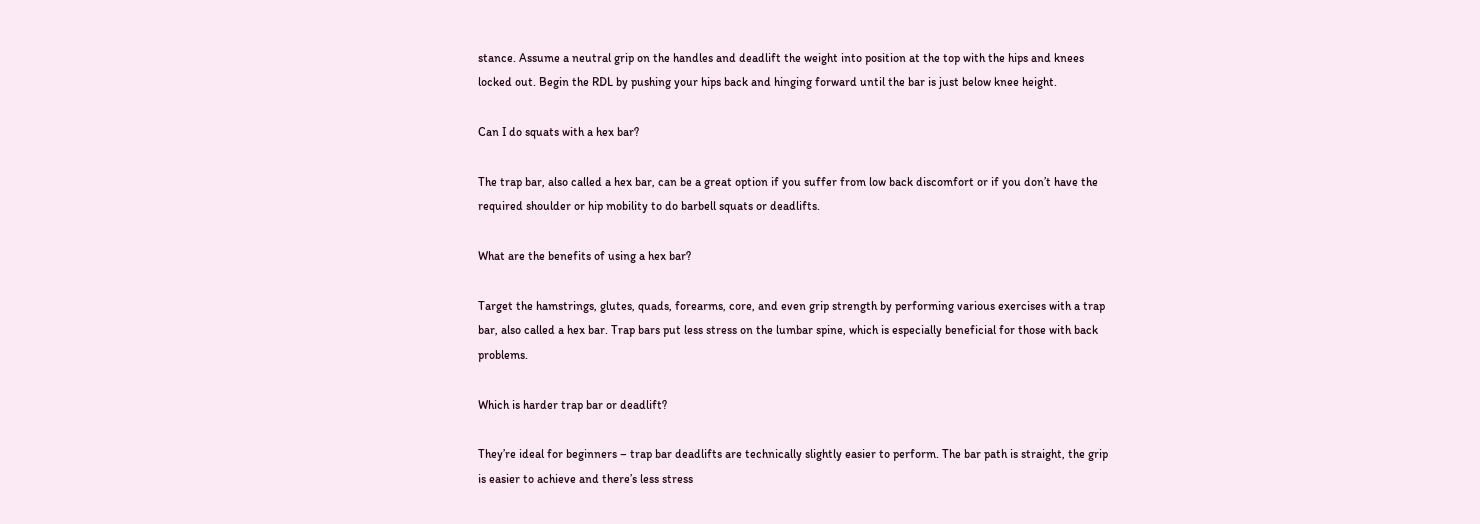stance. Assume a neutral grip on the handles and deadlift the weight into position at the top with the hips and knees locked out. Begin the RDL by pushing your hips back and hinging forward until the bar is just below knee height.

Can I do squats with a hex bar?

The trap bar, also called a hex bar, can be a great option if you suffer from low back discomfort or if you don’t have the required shoulder or hip mobility to do barbell squats or deadlifts.

What are the benefits of using a hex bar?

Target the hamstrings, glutes, quads, forearms, core, and even grip strength by performing various exercises with a trap bar, also called a hex bar. Trap bars put less stress on the lumbar spine, which is especially beneficial for those with back problems.

Which is harder trap bar or deadlift?

They’re ideal for beginners – trap bar deadlifts are technically slightly easier to perform. The bar path is straight, the grip is easier to achieve and there’s less stress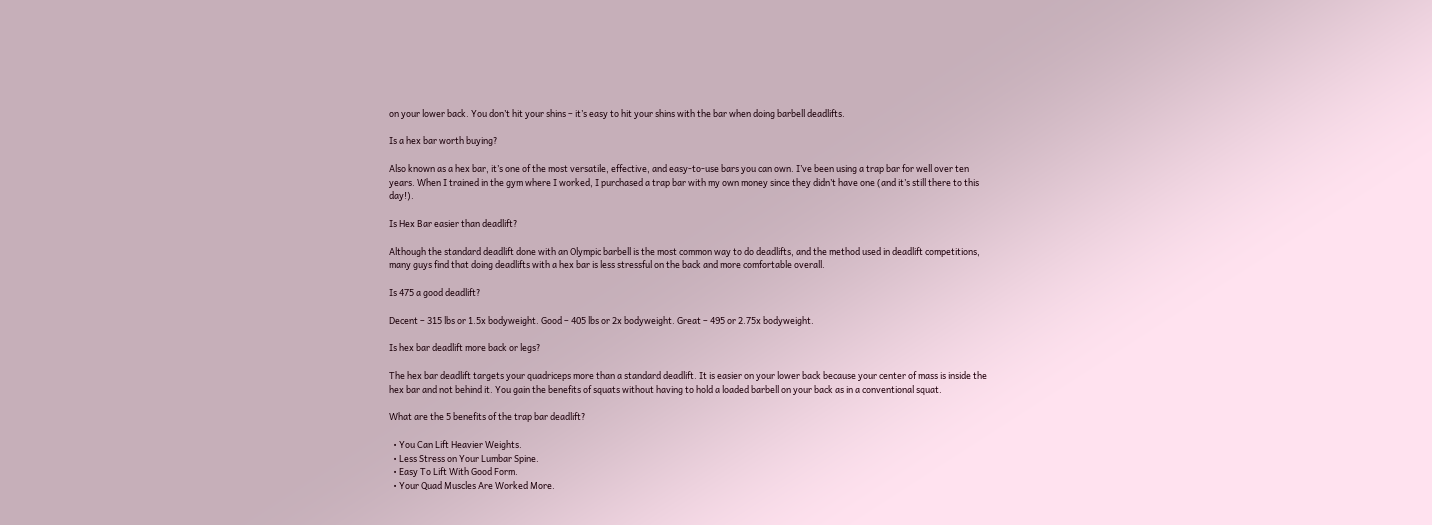on your lower back. You don’t hit your shins – it’s easy to hit your shins with the bar when doing barbell deadlifts.

Is a hex bar worth buying?

Also known as a hex bar, it’s one of the most versatile, effective, and easy-to-use bars you can own. I’ve been using a trap bar for well over ten years. When I trained in the gym where I worked, I purchased a trap bar with my own money since they didn’t have one (and it’s still there to this day!).

Is Hex Bar easier than deadlift?

Although the standard deadlift done with an Olympic barbell is the most common way to do deadlifts, and the method used in deadlift competitions, many guys find that doing deadlifts with a hex bar is less stressful on the back and more comfortable overall.

Is 475 a good deadlift?

Decent – 315 lbs or 1.5x bodyweight. Good – 405 lbs or 2x bodyweight. Great – 495 or 2.75x bodyweight.

Is hex bar deadlift more back or legs?

The hex bar deadlift targets your quadriceps more than a standard deadlift. It is easier on your lower back because your center of mass is inside the hex bar and not behind it. You gain the benefits of squats without having to hold a loaded barbell on your back as in a conventional squat.

What are the 5 benefits of the trap bar deadlift?

  • You Can Lift Heavier Weights.
  • Less Stress on Your Lumbar Spine.
  • Easy To Lift With Good Form.
  • Your Quad Muscles Are Worked More.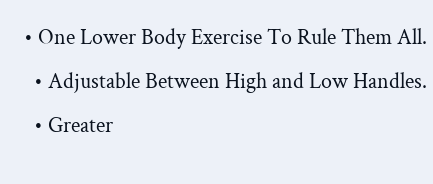• One Lower Body Exercise To Rule Them All.
  • Adjustable Between High and Low Handles.
  • Greater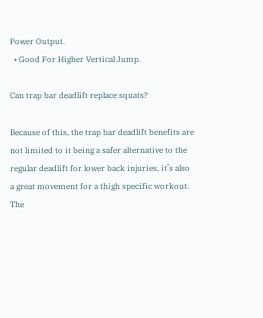Power Output.
  • Good For Higher Vertical Jump.

Can trap bar deadlift replace squats?

Because of this, the trap bar deadlift benefits are not limited to it being a safer alternative to the regular deadlift for lower back injuries, it’s also a great movement for a thigh specific workout. The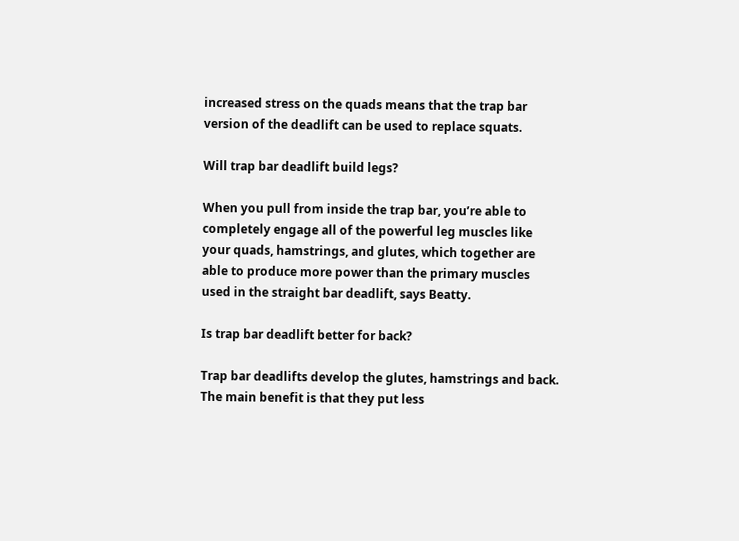increased stress on the quads means that the trap bar version of the deadlift can be used to replace squats.

Will trap bar deadlift build legs?

When you pull from inside the trap bar, you’re able to completely engage all of the powerful leg muscles like your quads, hamstrings, and glutes, which together are able to produce more power than the primary muscles used in the straight bar deadlift, says Beatty.

Is trap bar deadlift better for back?

Trap bar deadlifts develop the glutes, hamstrings and back. The main benefit is that they put less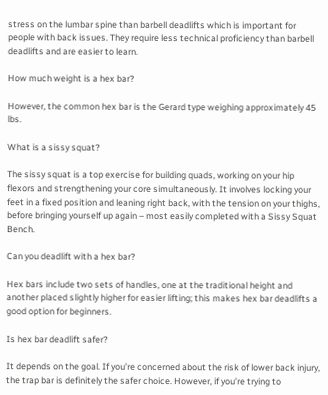stress on the lumbar spine than barbell deadlifts which is important for people with back issues. They require less technical proficiency than barbell deadlifts and are easier to learn.

How much weight is a hex bar?

However, the common hex bar is the Gerard type weighing approximately 45 lbs.

What is a sissy squat?

The sissy squat is a top exercise for building quads, working on your hip flexors and strengthening your core simultaneously. It involves locking your feet in a fixed position and leaning right back, with the tension on your thighs, before bringing yourself up again – most easily completed with a Sissy Squat Bench.

Can you deadlift with a hex bar?

Hex bars include two sets of handles, one at the traditional height and another placed slightly higher for easier lifting; this makes hex bar deadlifts a good option for beginners.

Is hex bar deadlift safer?

It depends on the goal. If you’re concerned about the risk of lower back injury, the trap bar is definitely the safer choice. However, if you’re trying to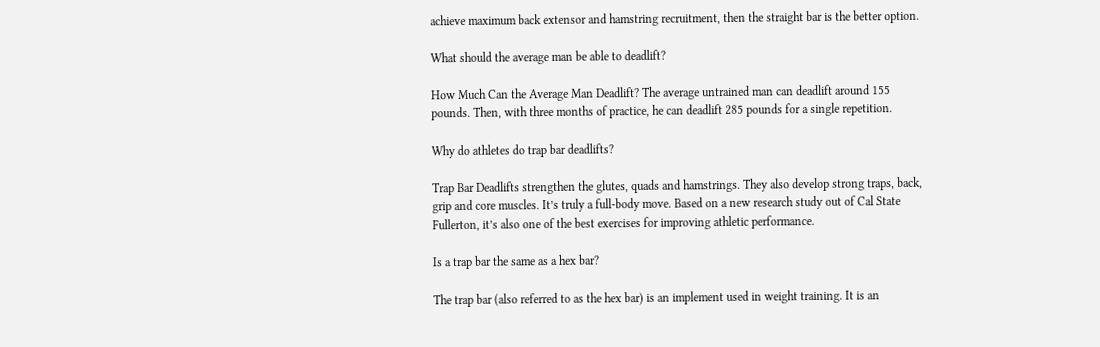achieve maximum back extensor and hamstring recruitment, then the straight bar is the better option.

What should the average man be able to deadlift?

How Much Can the Average Man Deadlift? The average untrained man can deadlift around 155 pounds. Then, with three months of practice, he can deadlift 285 pounds for a single repetition.

Why do athletes do trap bar deadlifts?

Trap Bar Deadlifts strengthen the glutes, quads and hamstrings. They also develop strong traps, back, grip and core muscles. It’s truly a full-body move. Based on a new research study out of Cal State Fullerton, it’s also one of the best exercises for improving athletic performance.

Is a trap bar the same as a hex bar?

The trap bar (also referred to as the hex bar) is an implement used in weight training. It is an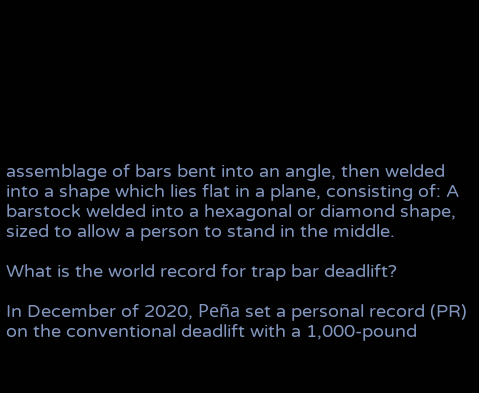assemblage of bars bent into an angle, then welded into a shape which lies flat in a plane, consisting of: A barstock welded into a hexagonal or diamond shape, sized to allow a person to stand in the middle.

What is the world record for trap bar deadlift?

In December of 2020, Peña set a personal record (PR) on the conventional deadlift with a 1,000-pound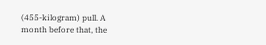(455-kilogram) pull. A month before that, the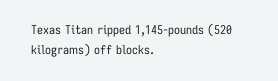Texas Titan ripped 1,145-pounds (520 kilograms) off blocks.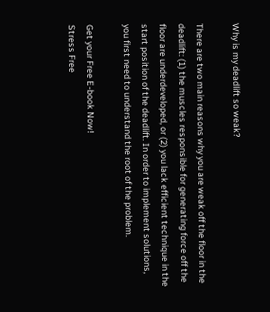Why is my deadlift so weak?

There are two main reasons why you are weak off the floor in the deadlift: (1) the muscles responsible for generating force off the floor are underdeveloped, or (2) you lack efficient technique in the start position of the deadlift. In order to implement solutions, you first need to understand the root of the problem.

Get your Free E-book Now!
Stress Free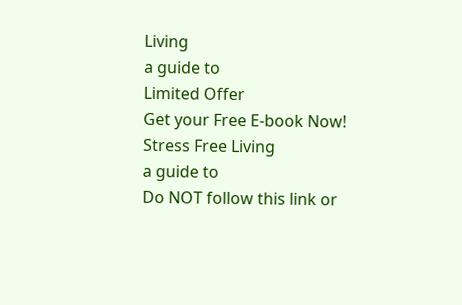Living
a guide to
Limited Offer
Get your Free E-book Now!
Stress Free Living
a guide to
Do NOT follow this link or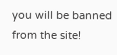you will be banned from the site!